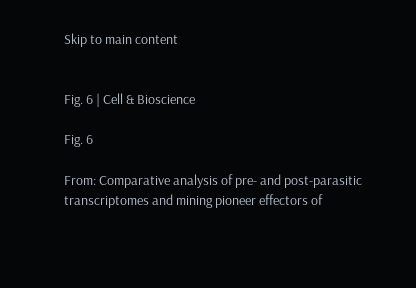Skip to main content


Fig. 6 | Cell & Bioscience

Fig. 6

From: Comparative analysis of pre- and post-parasitic transcriptomes and mining pioneer effectors of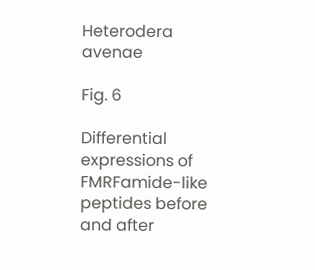Heterodera avenae

Fig. 6

Differential expressions of FMRFamide-like peptides before and after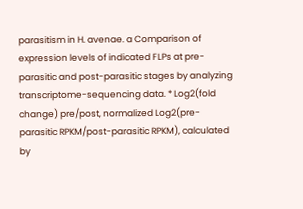parasitism in H. avenae. a Comparison of expression levels of indicated FLPs at pre-parasitic and post-parasitic stages by analyzing transcriptome-sequencing data. * Log2(fold change) pre/post, normalized Log2(pre-parasitic RPKM/post-parasitic RPKM), calculated by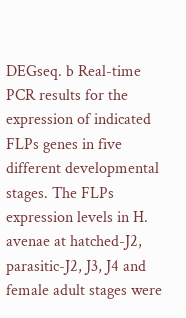DEGseq. b Real-time PCR results for the expression of indicated FLPs genes in five different developmental stages. The FLPs expression levels in H. avenae at hatched-J2, parasitic-J2, J3, J4 and female adult stages were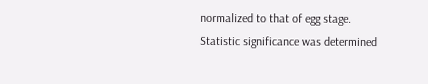normalized to that of egg stage. Statistic significance was determined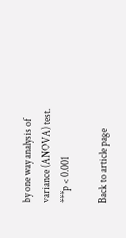by one way analysis of variance (ANOVA) test. ***p < 0.001

Back to article page